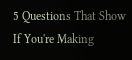5 Questions That Show If You're Making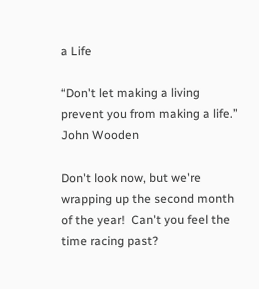a Life

“Don't let making a living prevent you from making a life.” John Wooden

Don't look now, but we're wrapping up the second month of the year!  Can't you feel the time racing past?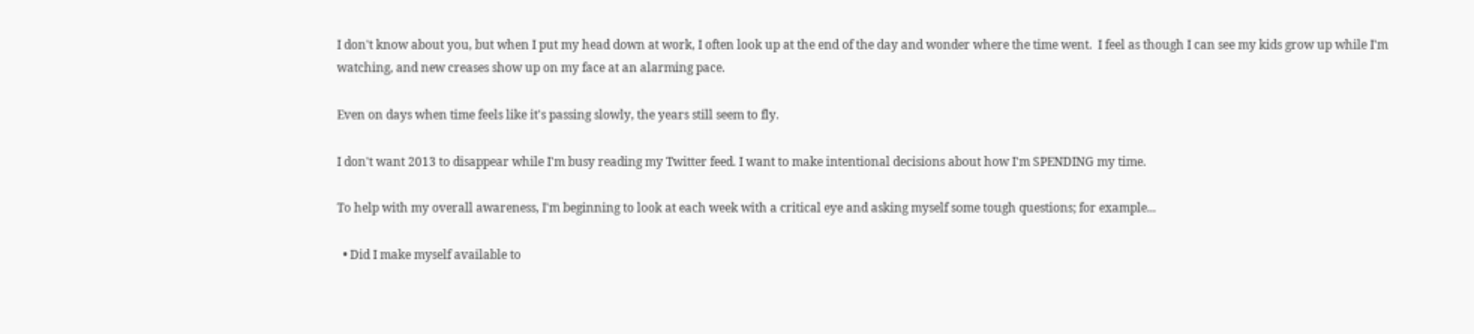I don't know about you, but when I put my head down at work, I often look up at the end of the day and wonder where the time went.  I feel as though I can see my kids grow up while I'm watching, and new creases show up on my face at an alarming pace.

Even on days when time feels like it's passing slowly, the years still seem to fly.

I don't want 2013 to disappear while I'm busy reading my Twitter feed. I want to make intentional decisions about how I'm SPENDING my time.

To help with my overall awareness, I'm beginning to look at each week with a critical eye and asking myself some tough questions; for example...

  • Did I make myself available to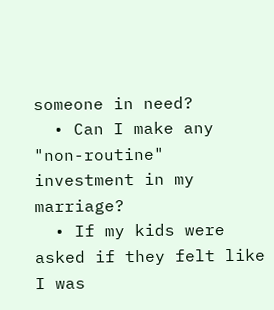someone in need?
  • Can I make any "non-routine" investment in my marriage?
  • If my kids were asked if they felt like I was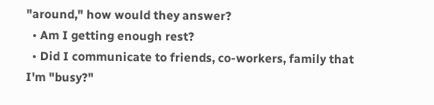"around," how would they answer?
  • Am I getting enough rest?
  • Did I communicate to friends, co-workers, family that I'm "busy?"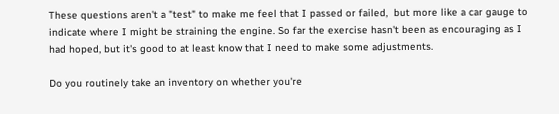These questions aren't a "test" to make me feel that I passed or failed,  but more like a car gauge to indicate where I might be straining the engine. So far the exercise hasn't been as encouraging as I had hoped, but it's good to at least know that I need to make some adjustments.

Do you routinely take an inventory on whether you're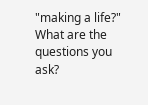"making a life?" What are the questions you ask?